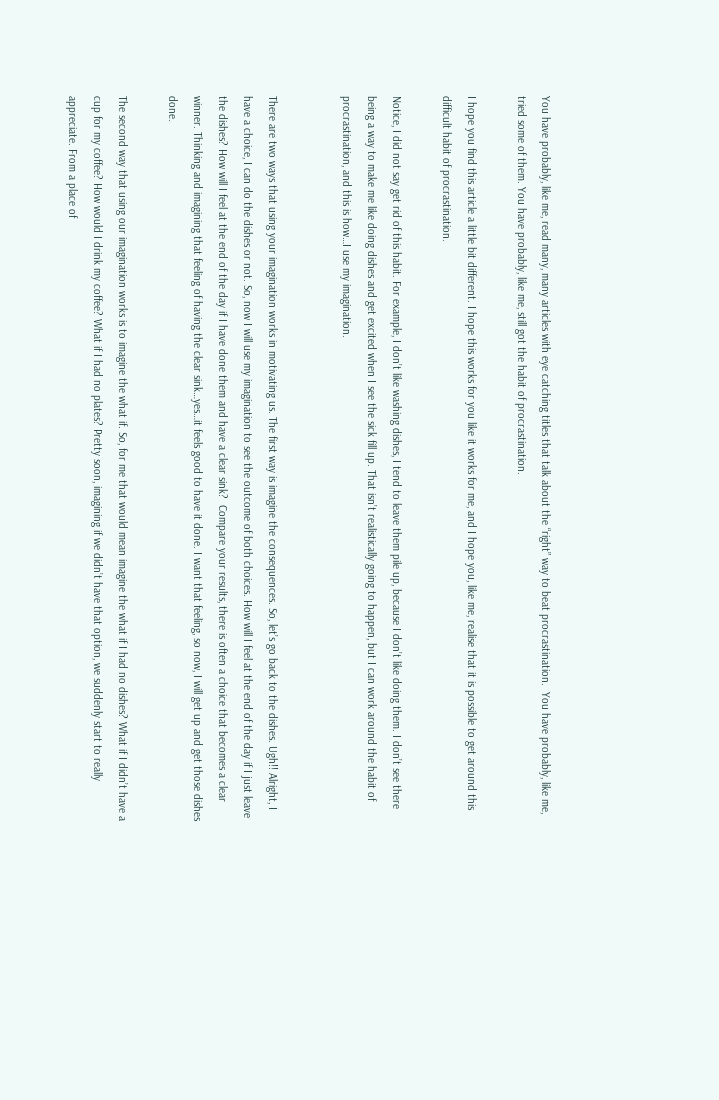You have probably, like me, read many, many articles with eye catching titles that talk about the “right” way to beat procrastination.  You have probably, like me, tried some of them. You have probably, like me, still got the habit of procrastination.

I hope you find this article a little bit different. I hope this works for you like it works for me, and I hope you, like me, realise that it is possible to get around this difficult habit of procrastination.

Notice, I did not say get rid of this habit. For example, I don’t like washing dishes, I tend to leave them pile up, because I don’t like doing them. I don’t see there being a way to make me like doing dishes and get excited when I see the sick fill up. That isn’t realistically going to happen, but I can work around the habit of procrastination, and this is how…I use my imagination.


There are two ways that using your imagination works in motivating us. The first way is imagine the consequences. So, let’s go back to the dishes. Ugh!! Alright, I have a choice, I can do the dishes or not. So, now I will use my imagination to see the outcome of both choices. How will I feel at the end of the day if I just leave the dishes? How will I feel at the end of the day if I have done them and have a clear sink?  Compare your results, there is often a choice that becomes a clear winner. Thinking and imagining that feeling of having the clear sink…yes…it feels good to have it done. I want that feeling, so now, I will get up and get those dishes done.

The second way that using our imagination works is to imagine the what if. So, for me that would mean imagine the what if I had no dishes? What if I didn’t have a cup for my coffee? How would I drink my coffee? What if I had no plates? Pretty soon, imagining if we didn’t have that option, we suddenly start to really appreciate. From a place of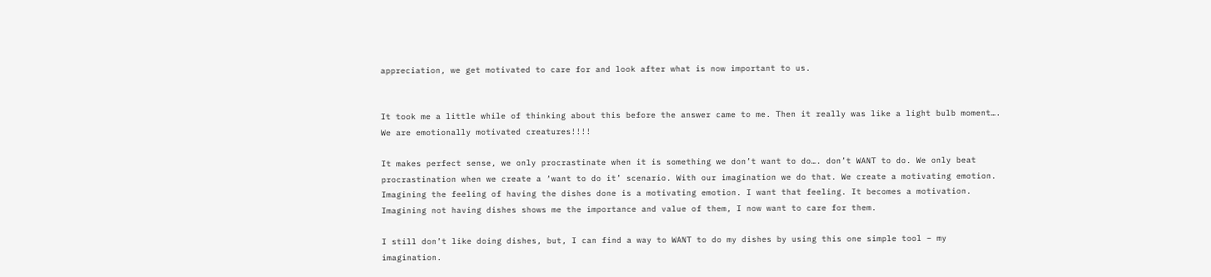appreciation, we get motivated to care for and look after what is now important to us.


It took me a little while of thinking about this before the answer came to me. Then it really was like a light bulb moment…. We are emotionally motivated creatures!!!!

It makes perfect sense, we only procrastinate when it is something we don’t want to do…. don’t WANT to do. We only beat procrastination when we create a ‘want to do it’ scenario. With our imagination we do that. We create a motivating emotion. Imagining the feeling of having the dishes done is a motivating emotion. I want that feeling. It becomes a motivation. Imagining not having dishes shows me the importance and value of them, I now want to care for them.

I still don’t like doing dishes, but, I can find a way to WANT to do my dishes by using this one simple tool – my imagination.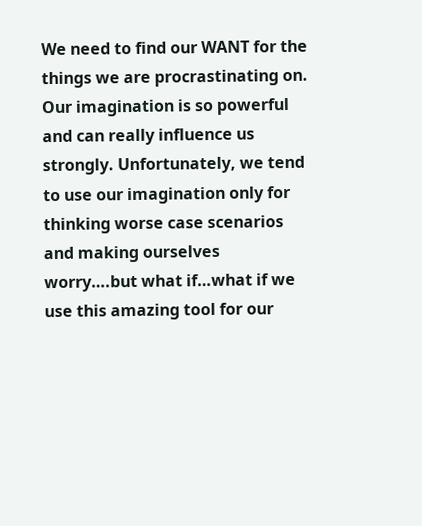We need to find our WANT for the things we are procrastinating on. Our imagination is so powerful and can really influence us strongly. Unfortunately, we tend to use our imagination only for thinking worse case scenarios and making ourselves worry….but what if…what if we use this amazing tool for our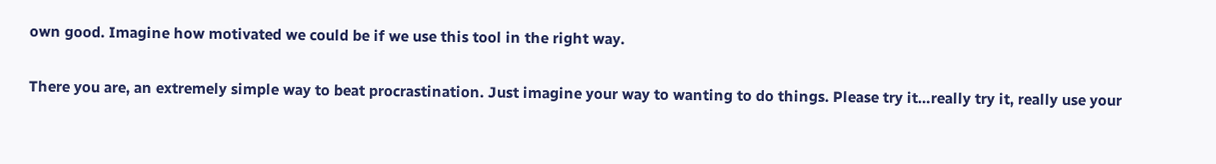own good. Imagine how motivated we could be if we use this tool in the right way.

There you are, an extremely simple way to beat procrastination. Just imagine your way to wanting to do things. Please try it…really try it, really use your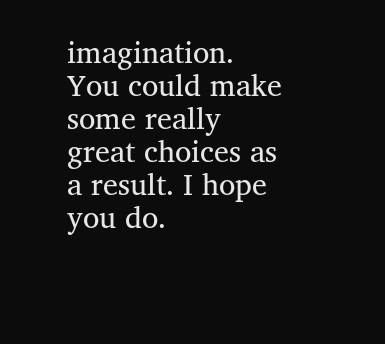imagination. You could make some really great choices as a result. I hope you do.